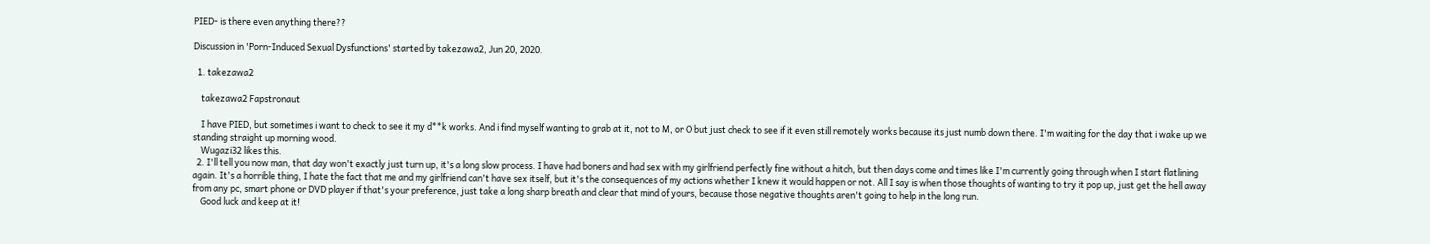PIED- is there even anything there??

Discussion in 'Porn-Induced Sexual Dysfunctions' started by takezawa2, Jun 20, 2020.

  1. takezawa2

    takezawa2 Fapstronaut

    I have PIED, but sometimes i want to check to see it my d**k works. And i find myself wanting to grab at it, not to M, or O but just check to see if it even still remotely works because its just numb down there. I'm waiting for the day that i wake up we standing straight up morning wood.
    Wugazi32 likes this.
  2. I'll tell you now man, that day won't exactly just turn up, it's a long slow process. I have had boners and had sex with my girlfriend perfectly fine without a hitch, but then days come and times like I'm currently going through when I start flatlining again. It's a horrible thing, I hate the fact that me and my girlfriend can't have sex itself, but it's the consequences of my actions whether I knew it would happen or not. All I say is when those thoughts of wanting to try it pop up, just get the hell away from any pc, smart phone or DVD player if that's your preference, just take a long sharp breath and clear that mind of yours, because those negative thoughts aren't going to help in the long run.
    Good luck and keep at it!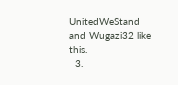UnitedWeStand and Wugazi32 like this.
  3.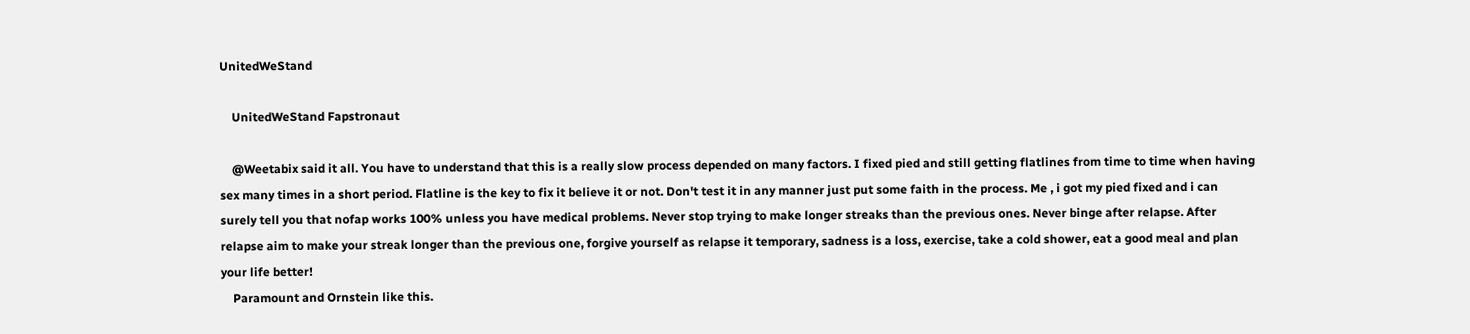UnitedWeStand

    UnitedWeStand Fapstronaut

    @Weetabix said it all. You have to understand that this is a really slow process depended on many factors. I fixed pied and still getting flatlines from time to time when having sex many times in a short period. Flatline is the key to fix it believe it or not. Don't test it in any manner just put some faith in the process. Me , i got my pied fixed and i can surely tell you that nofap works 100% unless you have medical problems. Never stop trying to make longer streaks than the previous ones. Never binge after relapse. After relapse aim to make your streak longer than the previous one, forgive yourself as relapse it temporary, sadness is a loss, exercise, take a cold shower, eat a good meal and plan your life better!
    Paramount and Ornstein like this.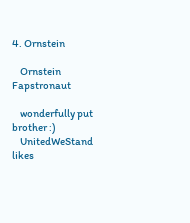4. Ornstein

    Ornstein Fapstronaut

    wonderfully put brother :)
    UnitedWeStand likes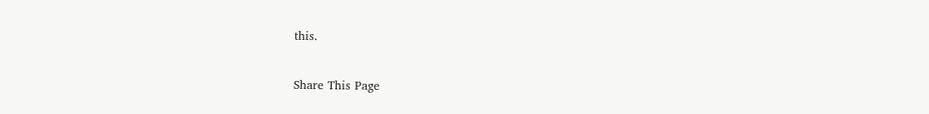this.

Share This Page